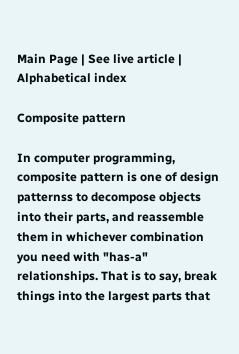Main Page | See live article | Alphabetical index

Composite pattern

In computer programming, composite pattern is one of design patternss to decompose objects into their parts, and reassemble them in whichever combination you need with "has-a" relationships. That is to say, break things into the largest parts that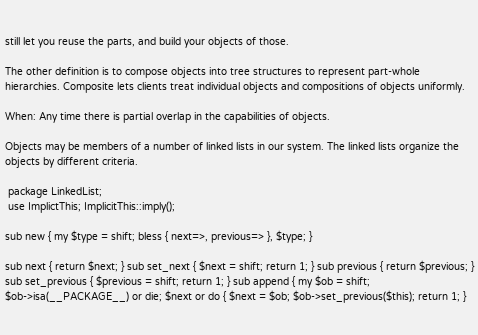still let you reuse the parts, and build your objects of those.

The other definition is to compose objects into tree structures to represent part-whole hierarchies. Composite lets clients treat individual objects and compositions of objects uniformly.

When: Any time there is partial overlap in the capabilities of objects.

Objects may be members of a number of linked lists in our system. The linked lists organize the objects by different criteria.

 package LinkedList;
 use ImplictThis; ImplicitThis::imply();

sub new { my $type = shift; bless { next=>, previous=> }, $type; }

sub next { return $next; } sub set_next { $next = shift; return 1; } sub previous { return $previous; } sub set_previous { $previous = shift; return 1; } sub append { my $ob = shift; $ob->isa(__PACKAGE__) or die; $next or do { $next = $ob; $ob->set_previous($this); return 1; }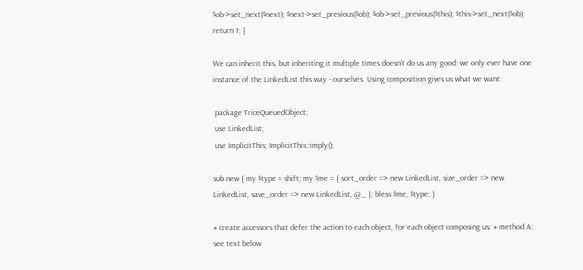$ob->set_next($next); $next->set_previous($ob); $ob->set_previous($this); $this->set_next($ob); return 1; }

We can inherit this, but inheriting it multiple times doesn't do us any good: we only ever have one instance of the LinkedList this way - ourselves. Using composition gives us what we want:

 package TriceQueuedObject;
 use LinkedList;
 use ImplicitThis; ImplicitThis::imply();

sub new { my $type = shift; my $me = { sort_order => new LinkedList, size_order => new LinkedList, save_order => new LinkedList, @_ }; bless $me, $type; }

# create accessors that defer the action to each object, for each object composing us: # method A: see text below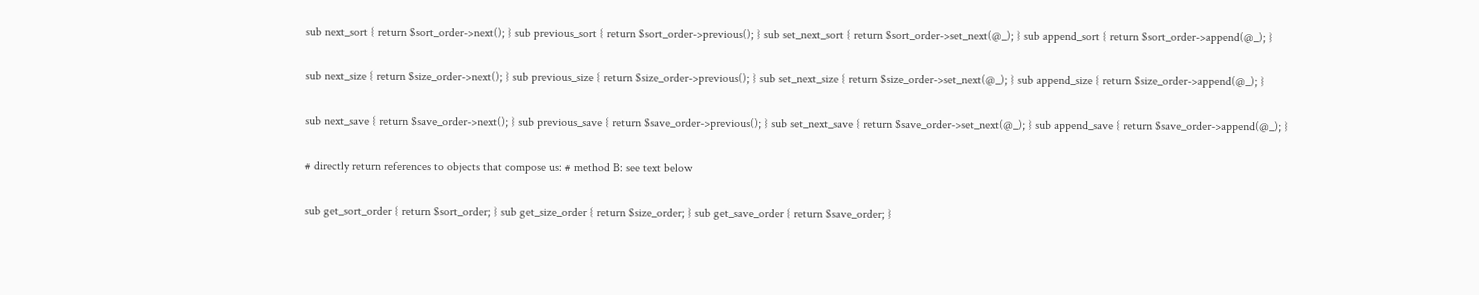sub next_sort { return $sort_order->next(); } sub previous_sort { return $sort_order->previous(); } sub set_next_sort { return $sort_order->set_next(@_); } sub append_sort { return $sort_order->append(@_); }

sub next_size { return $size_order->next(); } sub previous_size { return $size_order->previous(); } sub set_next_size { return $size_order->set_next(@_); } sub append_size { return $size_order->append(@_); }

sub next_save { return $save_order->next(); } sub previous_save { return $save_order->previous(); } sub set_next_save { return $save_order->set_next(@_); } sub append_save { return $save_order->append(@_); }

# directly return references to objects that compose us: # method B: see text below

sub get_sort_order { return $sort_order; } sub get_size_order { return $size_order; } sub get_save_order { return $save_order; }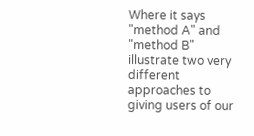Where it says "method A" and "method B" illustrate two very different approaches to giving users of our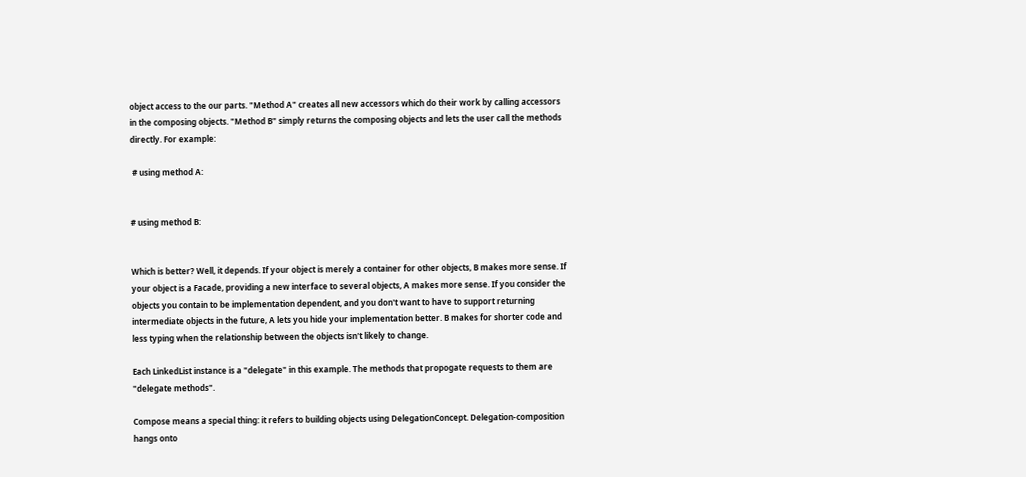object access to the our parts. "Method A" creates all new accessors which do their work by calling accessors in the composing objects. "Method B" simply returns the composing objects and lets the user call the methods directly. For example:

 # using method A:


# using method B:


Which is better? Well, it depends. If your object is merely a container for other objects, B makes more sense. If your object is a Facade, providing a new interface to several objects, A makes more sense. If you consider the objects you contain to be implementation dependent, and you don't want to have to support returning intermediate objects in the future, A lets you hide your implementation better. B makes for shorter code and less typing when the relationship between the objects isn't likely to change.

Each LinkedList instance is a "delegate" in this example. The methods that propogate requests to them are "delegate methods".

Compose means a special thing: it refers to building objects using DelegationConcept. Delegation-composition hangs onto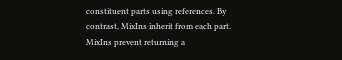constituent parts using references. By contrast, MixIns inherit from each part. MixIns prevent returning a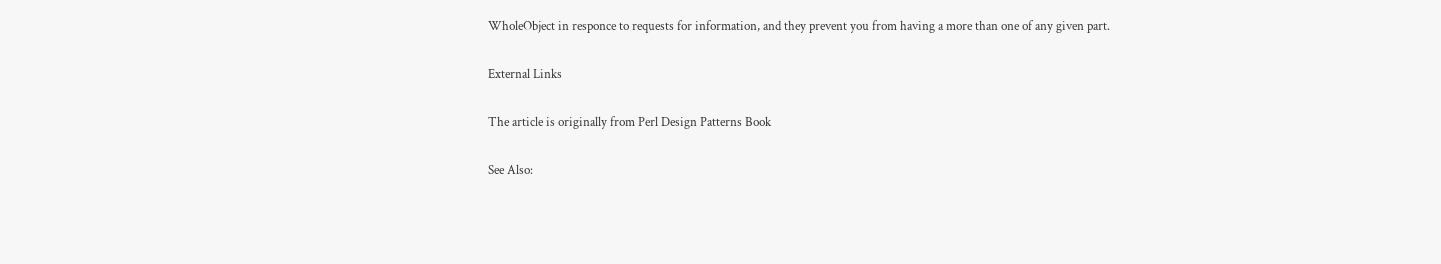WholeObject in responce to requests for information, and they prevent you from having a more than one of any given part.

External Links

The article is originally from Perl Design Patterns Book

See Also: